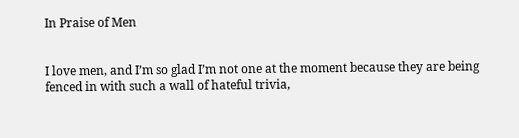In Praise of Men


I love men, and I’m so glad I’m not one at the moment because they are being fenced in with such a wall of hateful trivia,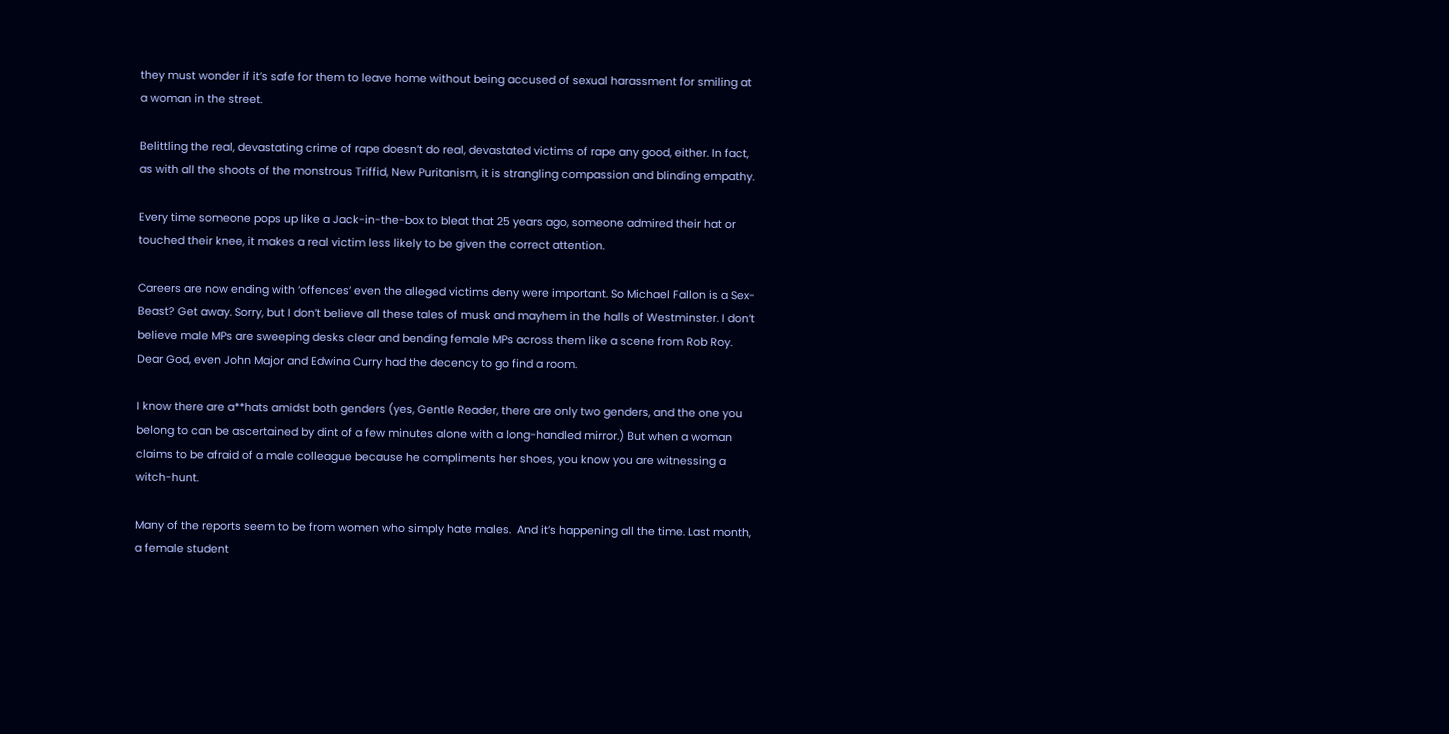they must wonder if it’s safe for them to leave home without being accused of sexual harassment for smiling at a woman in the street.

Belittling the real, devastating crime of rape doesn’t do real, devastated victims of rape any good, either. In fact, as with all the shoots of the monstrous Triffid, New Puritanism, it is strangling compassion and blinding empathy.

Every time someone pops up like a Jack-in-the-box to bleat that 25 years ago, someone admired their hat or touched their knee, it makes a real victim less likely to be given the correct attention.

Careers are now ending with ‘offences’ even the alleged victims deny were important. So Michael Fallon is a Sex-Beast? Get away. Sorry, but I don’t believe all these tales of musk and mayhem in the halls of Westminster. I don’t believe male MPs are sweeping desks clear and bending female MPs across them like a scene from Rob Roy.  Dear God, even John Major and Edwina Curry had the decency to go find a room.

I know there are a**hats amidst both genders (yes, Gentle Reader, there are only two genders, and the one you belong to can be ascertained by dint of a few minutes alone with a long-handled mirror.) But when a woman claims to be afraid of a male colleague because he compliments her shoes, you know you are witnessing a witch-hunt.

Many of the reports seem to be from women who simply hate males.  And it’s happening all the time. Last month, a female student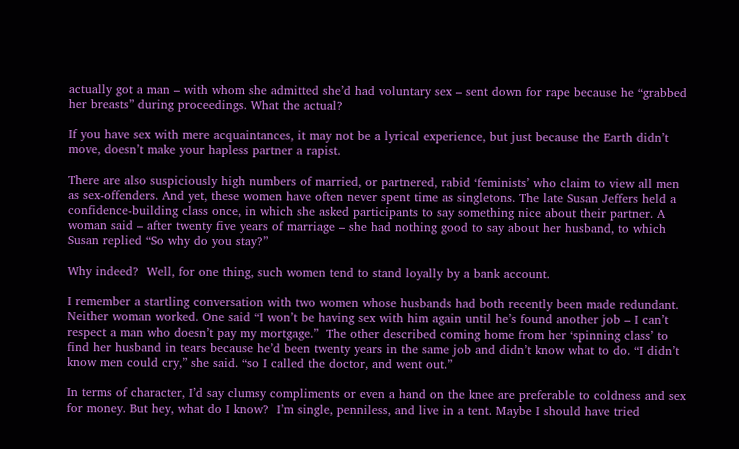actually got a man – with whom she admitted she’d had voluntary sex – sent down for rape because he “grabbed her breasts” during proceedings. What the actual?

If you have sex with mere acquaintances, it may not be a lyrical experience, but just because the Earth didn’t move, doesn’t make your hapless partner a rapist.

There are also suspiciously high numbers of married, or partnered, rabid ‘feminists’ who claim to view all men as sex-offenders. And yet, these women have often never spent time as singletons. The late Susan Jeffers held a confidence-building class once, in which she asked participants to say something nice about their partner. A woman said – after twenty five years of marriage – she had nothing good to say about her husband, to which Susan replied “So why do you stay?”

Why indeed?  Well, for one thing, such women tend to stand loyally by a bank account.

I remember a startling conversation with two women whose husbands had both recently been made redundant. Neither woman worked. One said “I won’t be having sex with him again until he’s found another job – I can’t respect a man who doesn’t pay my mortgage.”  The other described coming home from her ‘spinning class’ to find her husband in tears because he’d been twenty years in the same job and didn’t know what to do. “I didn’t know men could cry,” she said. “so I called the doctor, and went out.”

In terms of character, I’d say clumsy compliments or even a hand on the knee are preferable to coldness and sex for money. But hey, what do I know?  I’m single, penniless, and live in a tent. Maybe I should have tried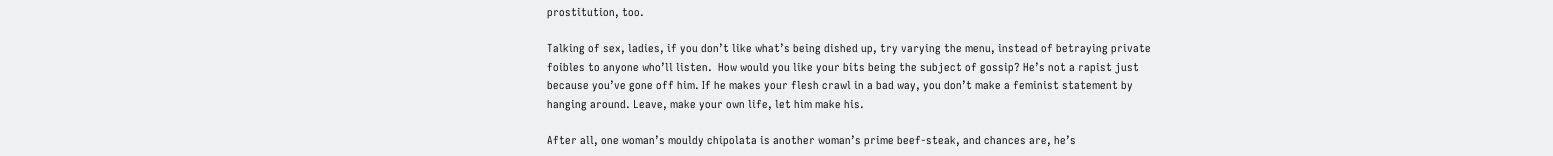prostitution, too.

Talking of sex, ladies, if you don’t like what’s being dished up, try varying the menu, instead of betraying private foibles to anyone who’ll listen.  How would you like your bits being the subject of gossip? He’s not a rapist just because you’ve gone off him. If he makes your flesh crawl in a bad way, you don’t make a feminist statement by hanging around. Leave, make your own life, let him make his.

After all, one woman’s mouldy chipolata is another woman’s prime beef-steak, and chances are, he’s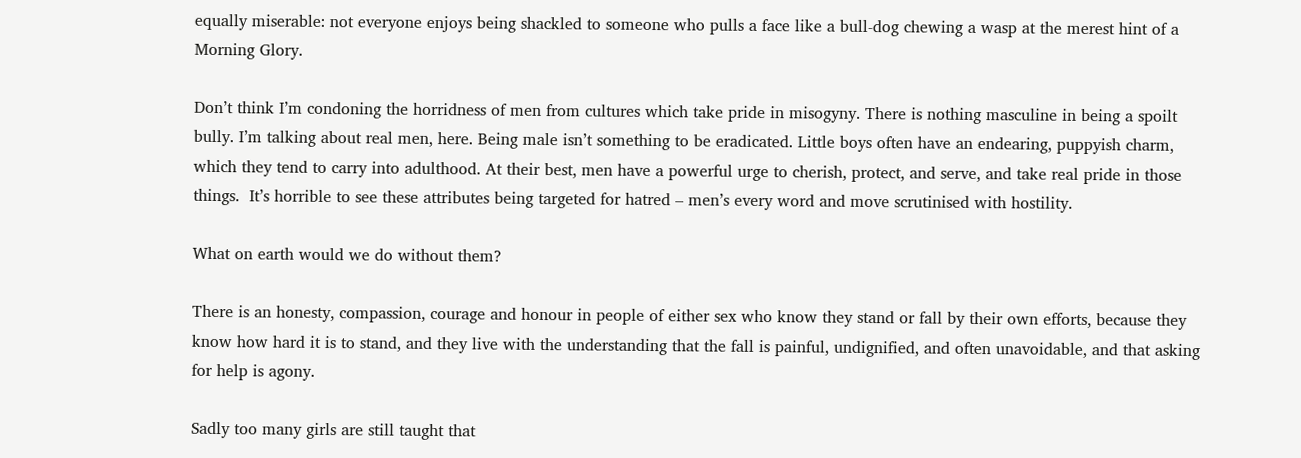equally miserable: not everyone enjoys being shackled to someone who pulls a face like a bull-dog chewing a wasp at the merest hint of a Morning Glory.

Don’t think I’m condoning the horridness of men from cultures which take pride in misogyny. There is nothing masculine in being a spoilt bully. I’m talking about real men, here. Being male isn’t something to be eradicated. Little boys often have an endearing, puppyish charm, which they tend to carry into adulthood. At their best, men have a powerful urge to cherish, protect, and serve, and take real pride in those things.  It’s horrible to see these attributes being targeted for hatred – men’s every word and move scrutinised with hostility.

What on earth would we do without them?

There is an honesty, compassion, courage and honour in people of either sex who know they stand or fall by their own efforts, because they know how hard it is to stand, and they live with the understanding that the fall is painful, undignified, and often unavoidable, and that asking for help is agony.

Sadly too many girls are still taught that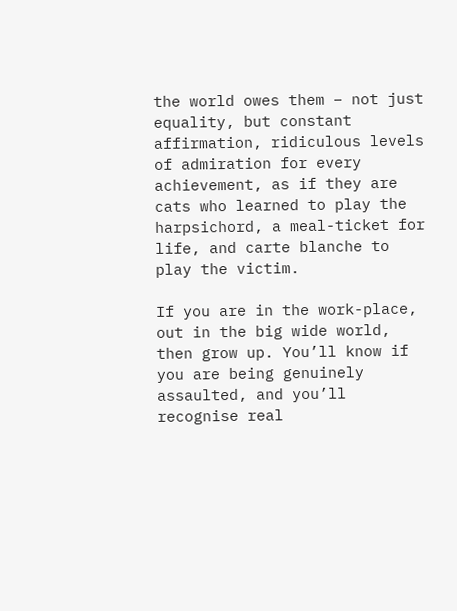the world owes them – not just equality, but constant affirmation, ridiculous levels of admiration for every achievement, as if they are cats who learned to play the harpsichord, a meal-ticket for life, and carte blanche to play the victim.

If you are in the work-place, out in the big wide world, then grow up. You’ll know if you are being genuinely assaulted, and you’ll recognise real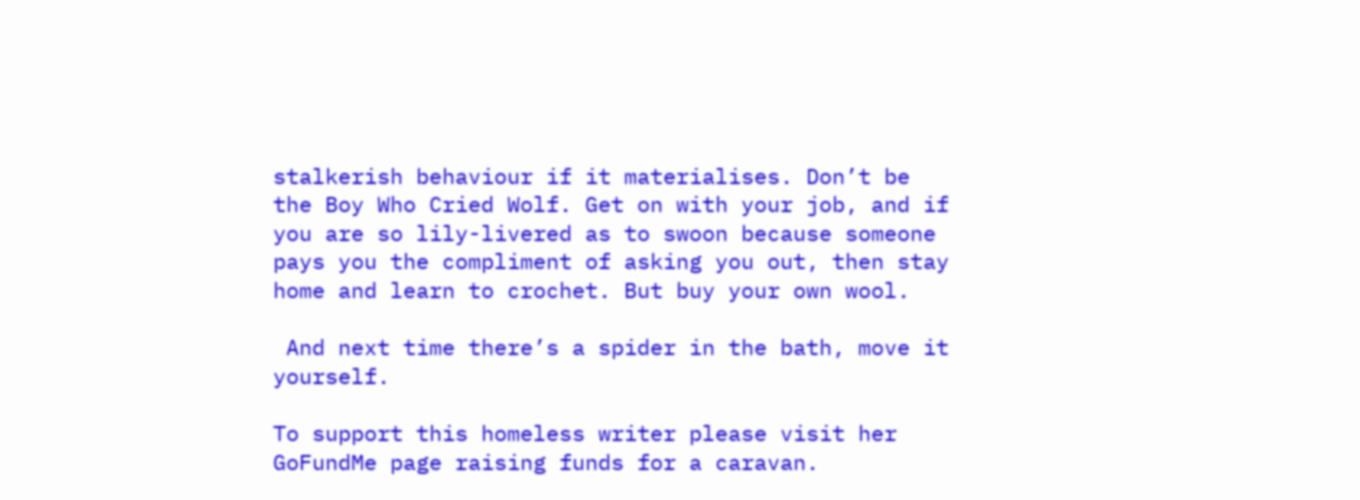stalkerish behaviour if it materialises. Don’t be the Boy Who Cried Wolf. Get on with your job, and if you are so lily-livered as to swoon because someone pays you the compliment of asking you out, then stay home and learn to crochet. But buy your own wool.

 And next time there’s a spider in the bath, move it yourself.

To support this homeless writer please visit her GoFundMe page raising funds for a caravan.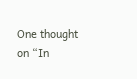One thought on “In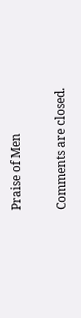Praise of Men

Comments are closed.